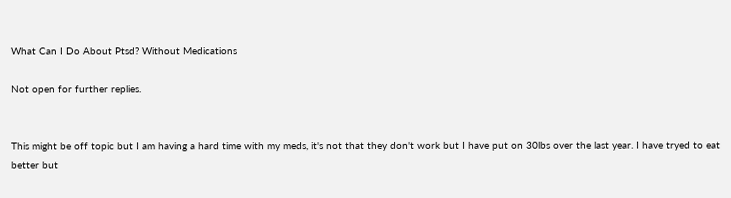What Can I Do About Ptsd? Without Medications

Not open for further replies.


This might be off topic but I am having a hard time with my meds, it's not that they don't work but I have put on 30lbs over the last year. I have tryed to eat better but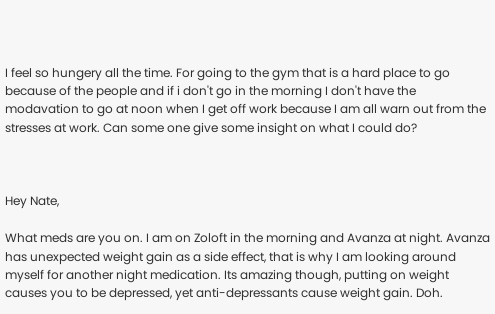I feel so hungery all the time. For going to the gym that is a hard place to go because of the people and if i don't go in the morning I don't have the modavation to go at noon when I get off work because I am all warn out from the stresses at work. Can some one give some insight on what I could do?



Hey Nate,

What meds are you on. I am on Zoloft in the morning and Avanza at night. Avanza has unexpected weight gain as a side effect, that is why I am looking around myself for another night medication. Its amazing though, putting on weight causes you to be depressed, yet anti-depressants cause weight gain. Doh.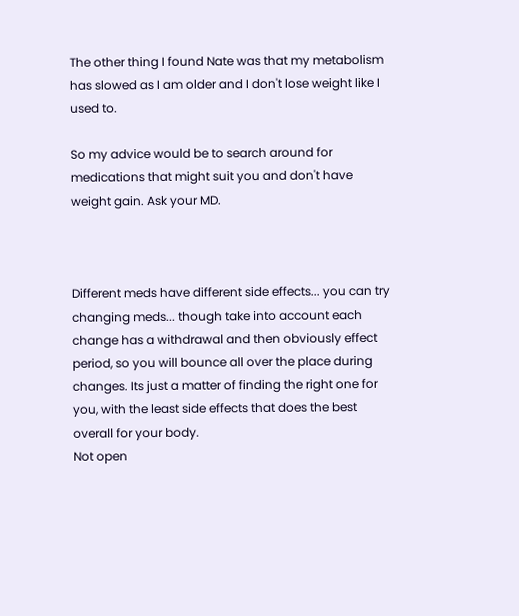The other thing I found Nate was that my metabolism has slowed as I am older and I don't lose weight like I used to.

So my advice would be to search around for medications that might suit you and don't have weight gain. Ask your MD.



Different meds have different side effects... you can try changing meds... though take into account each change has a withdrawal and then obviously effect period, so you will bounce all over the place during changes. Its just a matter of finding the right one for you, with the least side effects that does the best overall for your body.
Not open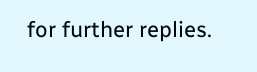for further replies.